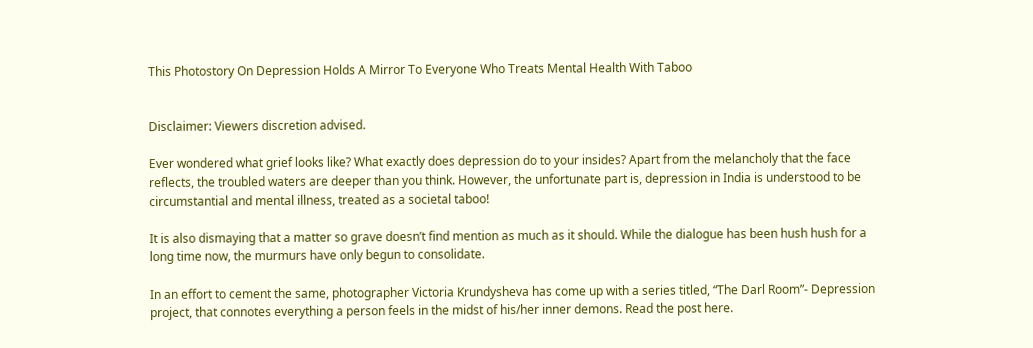This Photostory On Depression Holds A Mirror To Everyone Who Treats Mental Health With Taboo


Disclaimer: Viewers discretion advised.

Ever wondered what grief looks like? What exactly does depression do to your insides? Apart from the melancholy that the face reflects, the troubled waters are deeper than you think. However, the unfortunate part is, depression in India is understood to be circumstantial and mental illness, treated as a societal taboo!

It is also dismaying that a matter so grave doesn’t find mention as much as it should. While the dialogue has been hush hush for a long time now, the murmurs have only begun to consolidate.

In an effort to cement the same, photographer Victoria Krundysheva has come up with a series titled, “The Darl Room”- Depression project, that connotes everything a person feels in the midst of his/her inner demons. Read the post here.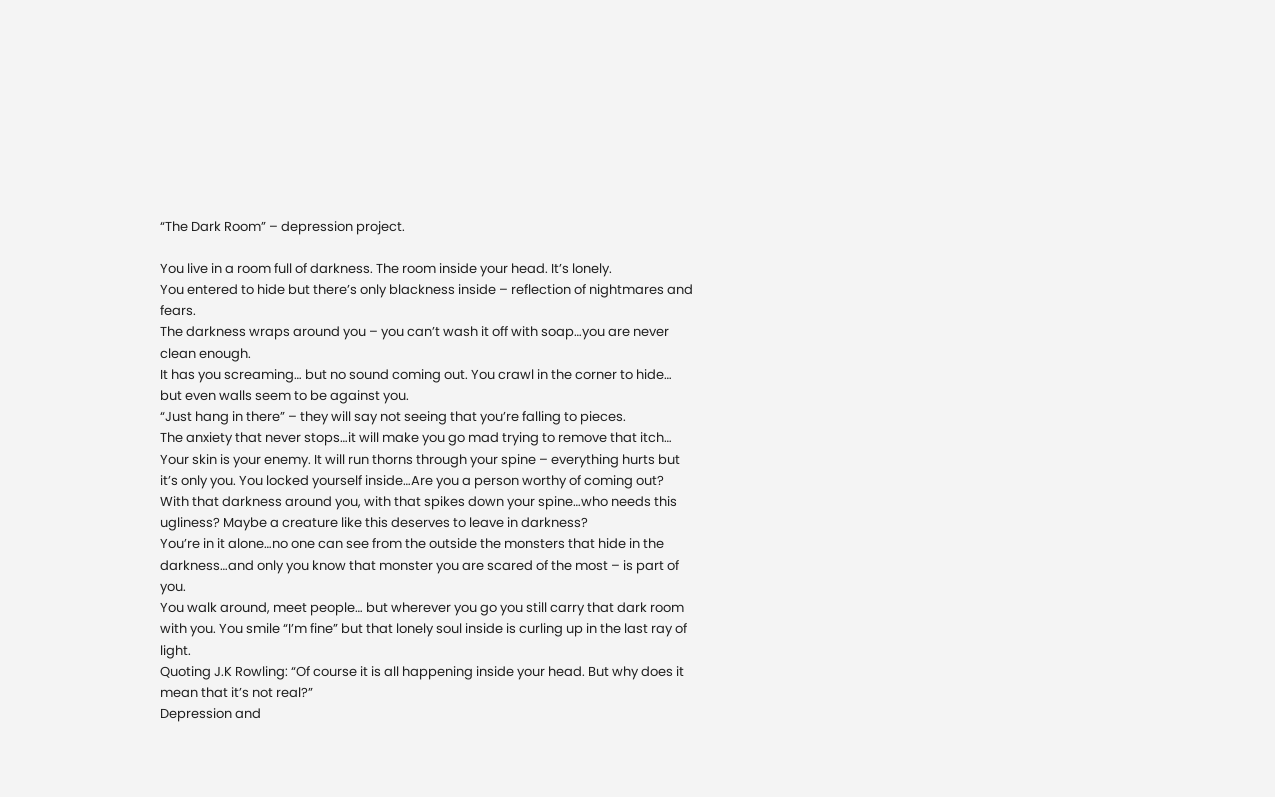“The Dark Room” – depression project.

You live in a room full of darkness. The room inside your head. It’s lonely.
You entered to hide but there’s only blackness inside – reflection of nightmares and fears.
The darkness wraps around you – you can’t wash it off with soap…you are never clean enough.
It has you screaming… but no sound coming out. You crawl in the corner to hide… but even walls seem to be against you.
“Just hang in there” – they will say not seeing that you’re falling to pieces.
The anxiety that never stops…it will make you go mad trying to remove that itch… Your skin is your enemy. It will run thorns through your spine – everything hurts but it’s only you. You locked yourself inside…Are you a person worthy of coming out?
With that darkness around you, with that spikes down your spine…who needs this ugliness? Maybe a creature like this deserves to leave in darkness?
You’re in it alone…no one can see from the outside the monsters that hide in the darkness…and only you know that monster you are scared of the most – is part of you.
You walk around, meet people… but wherever you go you still carry that dark room with you. You smile “I’m fine” but that lonely soul inside is curling up in the last ray of light.
Quoting J.K Rowling: “Of course it is all happening inside your head. But why does it mean that it’s not real?”
Depression and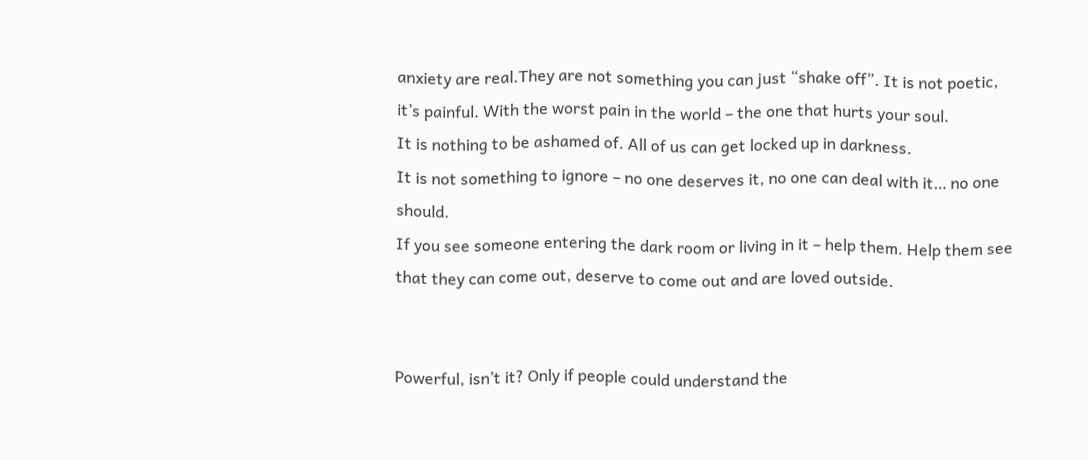anxiety are real.They are not something you can just “shake off”. It is not poetic, it’s painful. With the worst pain in the world – the one that hurts your soul.
It is nothing to be ashamed of. All of us can get locked up in darkness.
It is not something to ignore – no one deserves it, no one can deal with it… no one should.
If you see someone entering the dark room or living in it – help them. Help them see that they can come out, deserve to come out and are loved outside.


Powerful, isn’t it? Only if people could understand the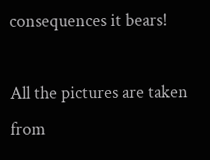consequences it bears!

All the pictures are taken from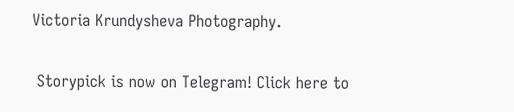Victoria Krundysheva Photography.

 Storypick is now on Telegram! Click here to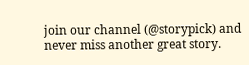join our channel (@storypick) and never miss another great story.